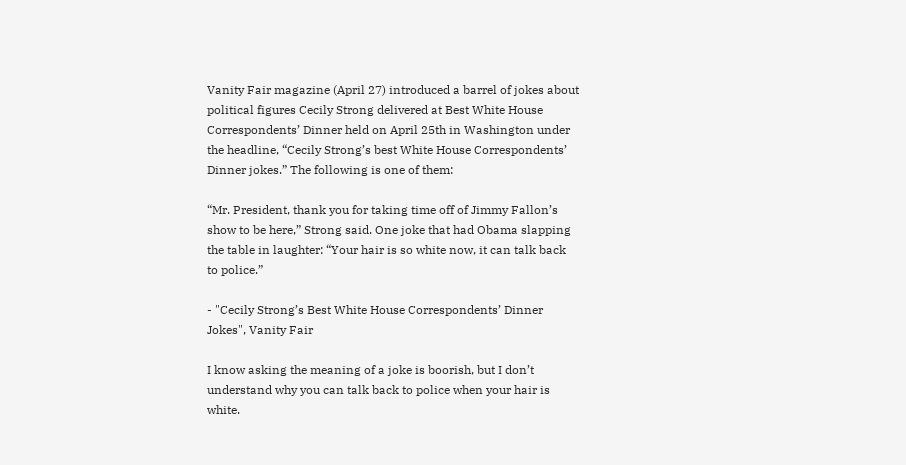Vanity Fair magazine (April 27) introduced a barrel of jokes about political figures Cecily Strong delivered at Best White House Correspondents’ Dinner held on April 25th in Washington under the headline, “Cecily Strong’s best White House Correspondents’ Dinner jokes.” The following is one of them:

“Mr. President, thank you for taking time off of Jimmy Fallon’s show to be here,” Strong said. One joke that had Obama slapping the table in laughter: “Your hair is so white now, it can talk back to police.”

- "Cecily Strong’s Best White House Correspondents’ Dinner Jokes", Vanity Fair

I know asking the meaning of a joke is boorish, but I don’t understand why you can talk back to police when your hair is white.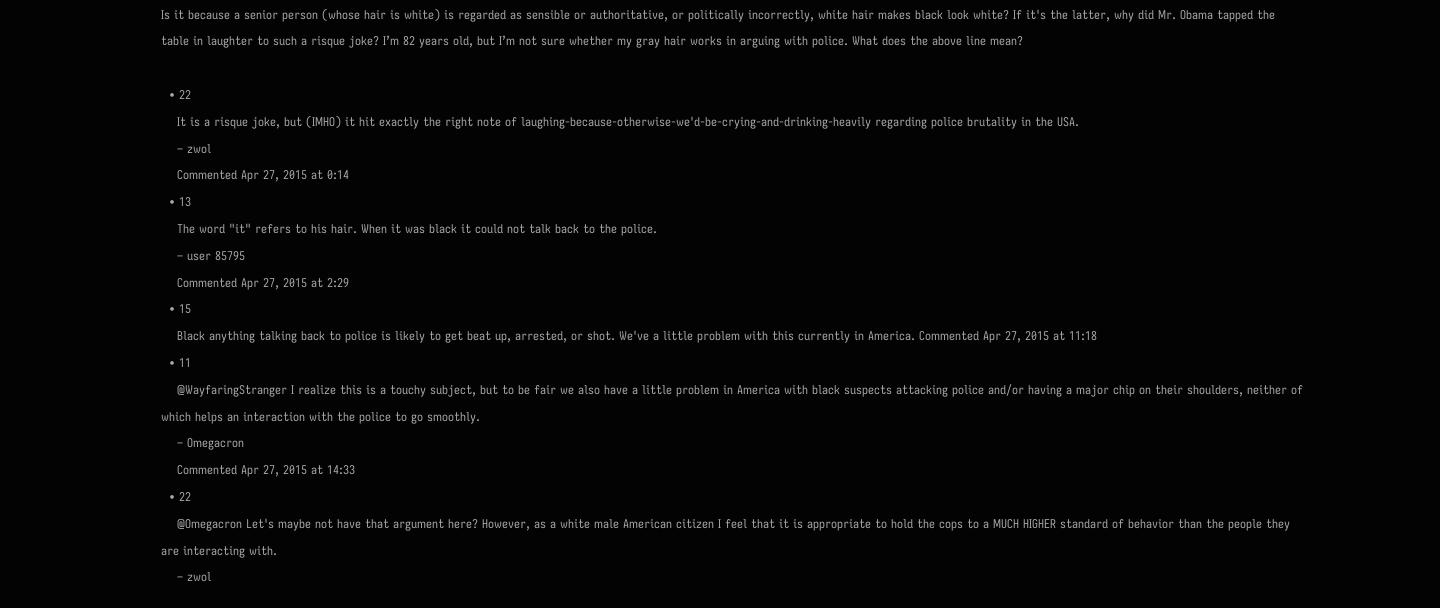Is it because a senior person (whose hair is white) is regarded as sensible or authoritative, or politically incorrectly, white hair makes black look white? If it's the latter, why did Mr. Obama tapped the table in laughter to such a risque joke? I’m 82 years old, but I’m not sure whether my gray hair works in arguing with police. What does the above line mean?

  • 22
    It is a risque joke, but (IMHO) it hit exactly the right note of laughing-because-otherwise-we'd-be-crying-and-drinking-heavily regarding police brutality in the USA.
    – zwol
    Commented Apr 27, 2015 at 0:14
  • 13
    The word "it" refers to his hair. When it was black it could not talk back to the police.
    – user 85795
    Commented Apr 27, 2015 at 2:29
  • 15
    Black anything talking back to police is likely to get beat up, arrested, or shot. We've a little problem with this currently in America. Commented Apr 27, 2015 at 11:18
  • 11
    @WayfaringStranger I realize this is a touchy subject, but to be fair we also have a little problem in America with black suspects attacking police and/or having a major chip on their shoulders, neither of which helps an interaction with the police to go smoothly.
    – Omegacron
    Commented Apr 27, 2015 at 14:33
  • 22
    @Omegacron Let's maybe not have that argument here? However, as a white male American citizen I feel that it is appropriate to hold the cops to a MUCH HIGHER standard of behavior than the people they are interacting with.
    – zwol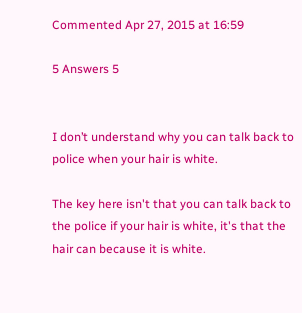Commented Apr 27, 2015 at 16:59

5 Answers 5


I don’t understand why you can talk back to police when your hair is white.

The key here isn't that you can talk back to the police if your hair is white, it's that the hair can because it is white.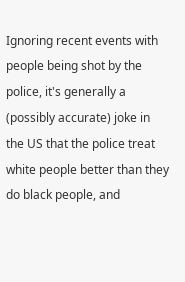Ignoring recent events with people being shot by the police, it's generally a (possibly accurate) joke in the US that the police treat white people better than they do black people, and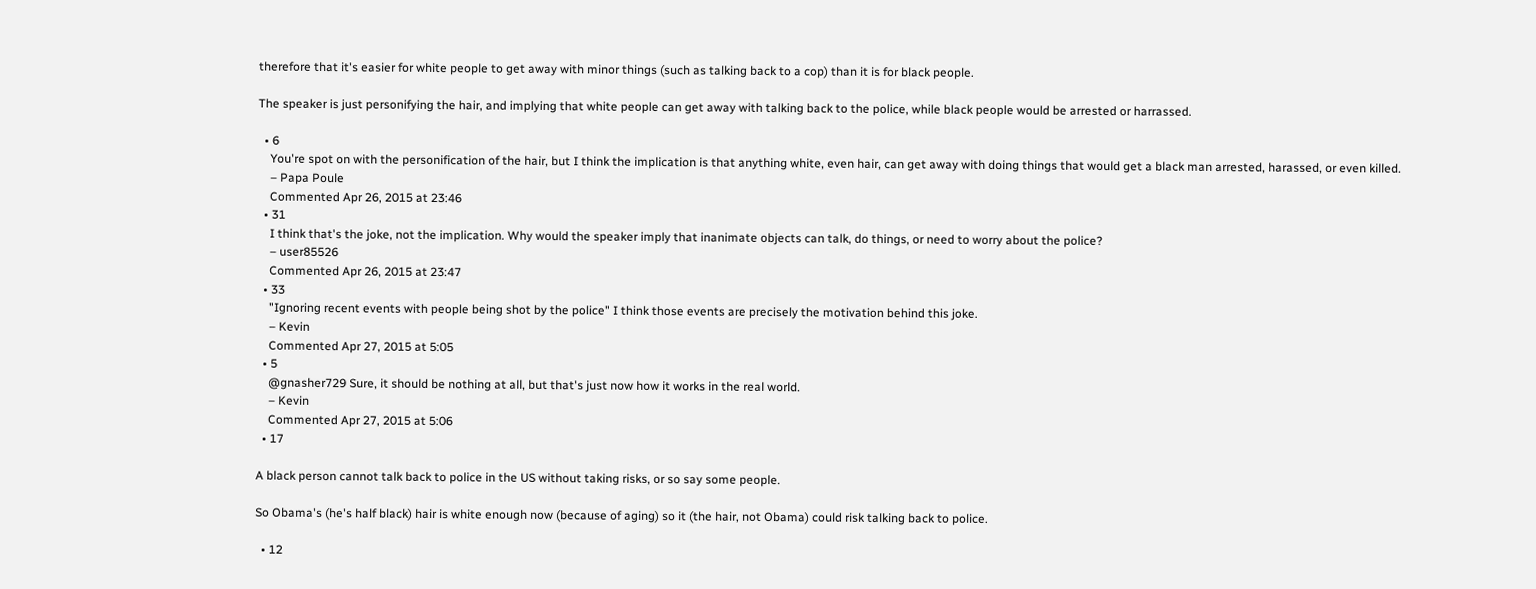therefore that it's easier for white people to get away with minor things (such as talking back to a cop) than it is for black people.

The speaker is just personifying the hair, and implying that white people can get away with talking back to the police, while black people would be arrested or harrassed.

  • 6
    You're spot on with the personification of the hair, but I think the implication is that anything white, even hair, can get away with doing things that would get a black man arrested, harassed, or even killed.
    – Papa Poule
    Commented Apr 26, 2015 at 23:46
  • 31
    I think that's the joke, not the implication. Why would the speaker imply that inanimate objects can talk, do things, or need to worry about the police?
    – user85526
    Commented Apr 26, 2015 at 23:47
  • 33
    "Ignoring recent events with people being shot by the police" I think those events are precisely the motivation behind this joke.
    – Kevin
    Commented Apr 27, 2015 at 5:05
  • 5
    @gnasher729 Sure, it should be nothing at all, but that's just now how it works in the real world.
    – Kevin
    Commented Apr 27, 2015 at 5:06
  • 17

A black person cannot talk back to police in the US without taking risks, or so say some people.

So Obama's (he's half black) hair is white enough now (because of aging) so it (the hair, not Obama) could risk talking back to police.

  • 12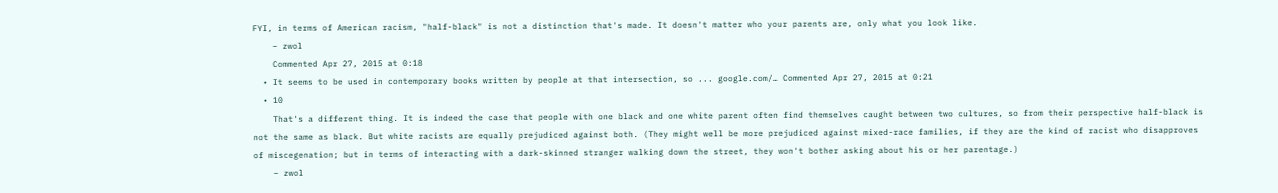FYI, in terms of American racism, "half-black" is not a distinction that's made. It doesn't matter who your parents are, only what you look like.
    – zwol
    Commented Apr 27, 2015 at 0:18
  • It seems to be used in contemporary books written by people at that intersection, so ... google.com/… Commented Apr 27, 2015 at 0:21
  • 10
    That's a different thing. It is indeed the case that people with one black and one white parent often find themselves caught between two cultures, so from their perspective half-black is not the same as black. But white racists are equally prejudiced against both. (They might well be more prejudiced against mixed-race families, if they are the kind of racist who disapproves of miscegenation; but in terms of interacting with a dark-skinned stranger walking down the street, they won't bother asking about his or her parentage.)
    – zwol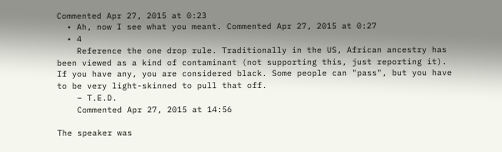Commented Apr 27, 2015 at 0:23
  • Ah, now I see what you meant. Commented Apr 27, 2015 at 0:27
  • 4
    Reference the one drop rule. Traditionally in the US, African ancestry has been viewed as a kind of contaminant (not supporting this, just reporting it). If you have any, you are considered black. Some people can "pass", but you have to be very light-skinned to pull that off.
    – T.E.D.
    Commented Apr 27, 2015 at 14:56

The speaker was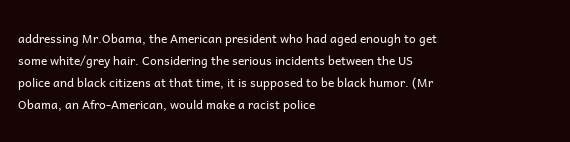addressing Mr.Obama, the American president who had aged enough to get some white/grey hair. Considering the serious incidents between the US police and black citizens at that time, it is supposed to be black humor. (Mr Obama, an Afro-American, would make a racist police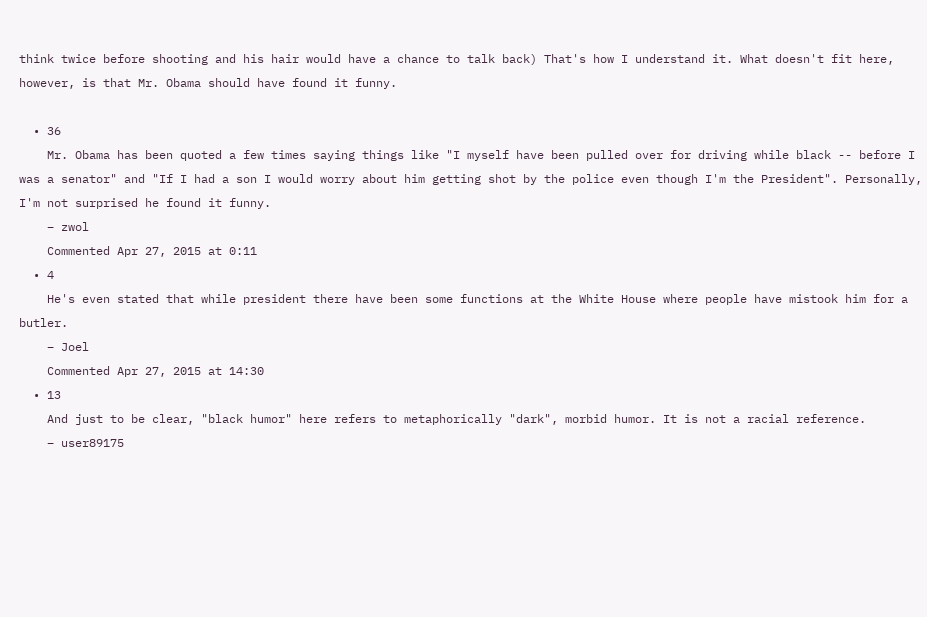think twice before shooting and his hair would have a chance to talk back) That's how I understand it. What doesn't fit here, however, is that Mr. Obama should have found it funny.

  • 36
    Mr. Obama has been quoted a few times saying things like "I myself have been pulled over for driving while black -- before I was a senator" and "If I had a son I would worry about him getting shot by the police even though I'm the President". Personally, I'm not surprised he found it funny.
    – zwol
    Commented Apr 27, 2015 at 0:11
  • 4
    He's even stated that while president there have been some functions at the White House where people have mistook him for a butler.
    – Joel
    Commented Apr 27, 2015 at 14:30
  • 13
    And just to be clear, "black humor" here refers to metaphorically "dark", morbid humor. It is not a racial reference.
    – user89175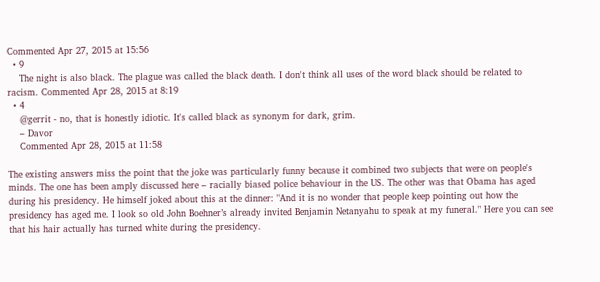Commented Apr 27, 2015 at 15:56
  • 9
    The night is also black. The plague was called the black death. I don't think all uses of the word black should be related to racism. Commented Apr 28, 2015 at 8:19
  • 4
    @gerrit - no, that is honestly idiotic. It's called black as synonym for dark, grim.
    – Davor
    Commented Apr 28, 2015 at 11:58

The existing answers miss the point that the joke was particularly funny because it combined two subjects that were on people's minds. The one has been amply discussed here – racially biased police behaviour in the US. The other was that Obama has aged during his presidency. He himself joked about this at the dinner: "And it is no wonder that people keep pointing out how the presidency has aged me. I look so old John Boehner’s already invited Benjamin Netanyahu to speak at my funeral." Here you can see that his hair actually has turned white during the presidency.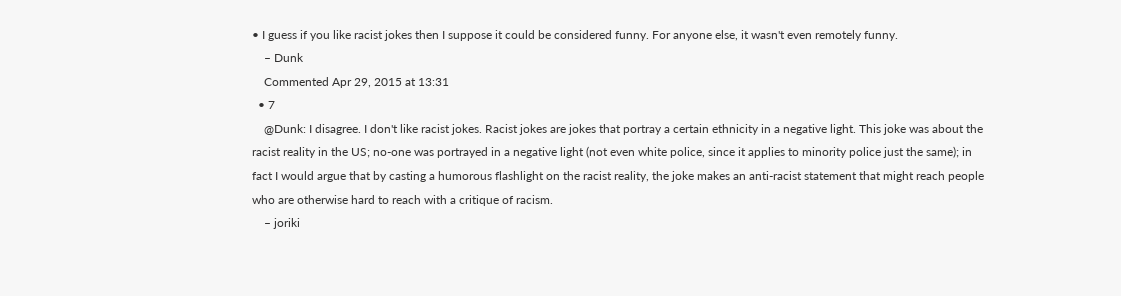• I guess if you like racist jokes then I suppose it could be considered funny. For anyone else, it wasn't even remotely funny.
    – Dunk
    Commented Apr 29, 2015 at 13:31
  • 7
    @Dunk: I disagree. I don't like racist jokes. Racist jokes are jokes that portray a certain ethnicity in a negative light. This joke was about the racist reality in the US; no-one was portrayed in a negative light (not even white police, since it applies to minority police just the same); in fact I would argue that by casting a humorous flashlight on the racist reality, the joke makes an anti-racist statement that might reach people who are otherwise hard to reach with a critique of racism.
    – joriki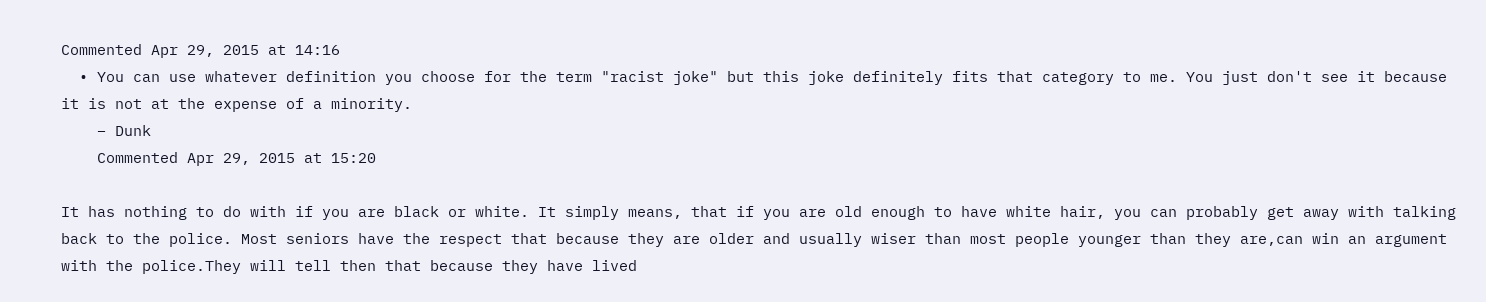Commented Apr 29, 2015 at 14:16
  • You can use whatever definition you choose for the term "racist joke" but this joke definitely fits that category to me. You just don't see it because it is not at the expense of a minority.
    – Dunk
    Commented Apr 29, 2015 at 15:20

It has nothing to do with if you are black or white. It simply means, that if you are old enough to have white hair, you can probably get away with talking back to the police. Most seniors have the respect that because they are older and usually wiser than most people younger than they are,can win an argument with the police.They will tell then that because they have lived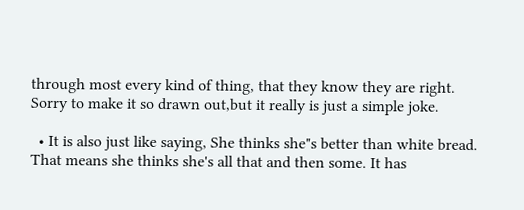through most every kind of thing, that they know they are right. Sorry to make it so drawn out,but it really is just a simple joke.

  • It is also just like saying, She thinks she"s better than white bread. That means she thinks she's all that and then some. It has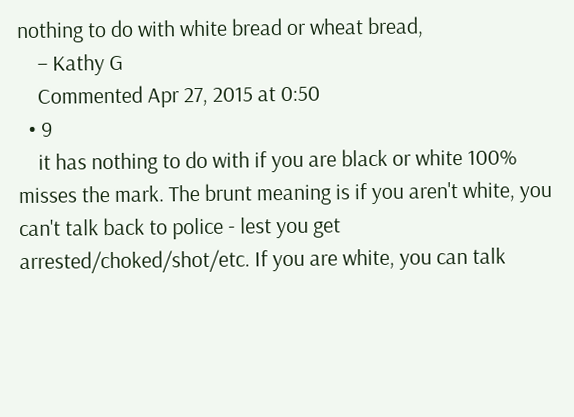nothing to do with white bread or wheat bread,
    – Kathy G
    Commented Apr 27, 2015 at 0:50
  • 9
    it has nothing to do with if you are black or white 100% misses the mark. The brunt meaning is if you aren't white, you can't talk back to police - lest you get arrested/choked/shot/etc. If you are white, you can talk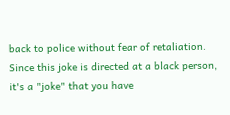back to police without fear of retaliation. Since this joke is directed at a black person, it's a "joke" that you have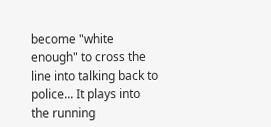become "white enough" to cross the line into talking back to police... It plays into the running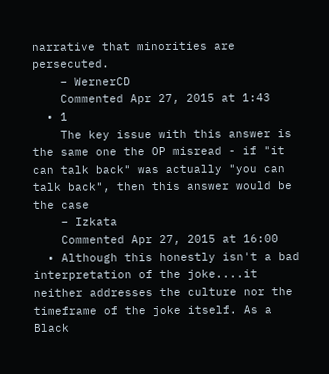narrative that minorities are persecuted.
    – WernerCD
    Commented Apr 27, 2015 at 1:43
  • 1
    The key issue with this answer is the same one the OP misread - if "it can talk back" was actually "you can talk back", then this answer would be the case
    – Izkata
    Commented Apr 27, 2015 at 16:00
  • Although this honestly isn't a bad interpretation of the joke....it neither addresses the culture nor the timeframe of the joke itself. As a Black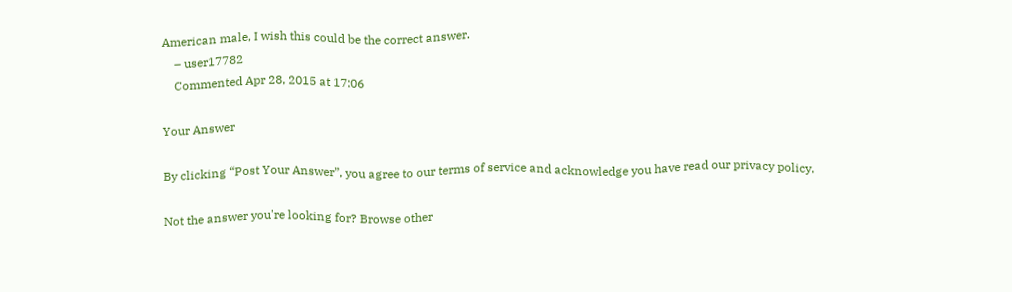American male, I wish this could be the correct answer.
    – user17782
    Commented Apr 28, 2015 at 17:06

Your Answer

By clicking “Post Your Answer”, you agree to our terms of service and acknowledge you have read our privacy policy.

Not the answer you're looking for? Browse other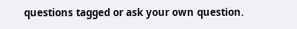questions tagged or ask your own question.